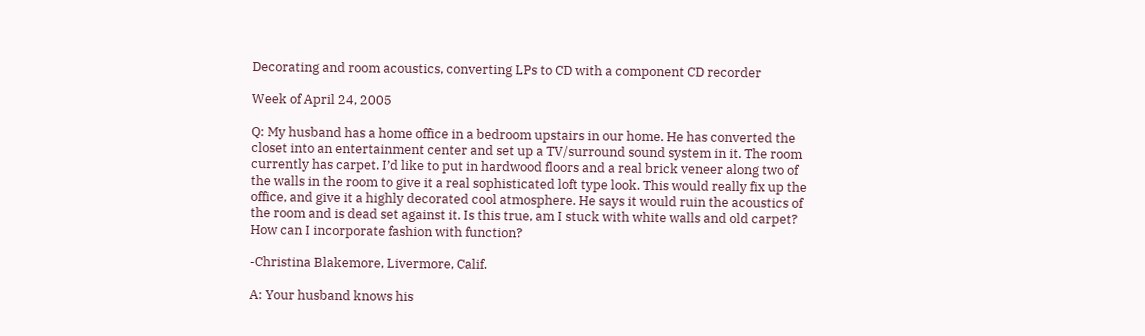Decorating and room acoustics, converting LPs to CD with a component CD recorder

Week of April 24, 2005

Q: My husband has a home office in a bedroom upstairs in our home. He has converted the closet into an entertainment center and set up a TV/surround sound system in it. The room currently has carpet. I’d like to put in hardwood floors and a real brick veneer along two of the walls in the room to give it a real sophisticated loft type look. This would really fix up the office, and give it a highly decorated cool atmosphere. He says it would ruin the acoustics of the room and is dead set against it. Is this true, am I stuck with white walls and old carpet? How can I incorporate fashion with function?

-Christina Blakemore, Livermore, Calif.

A: Your husband knows his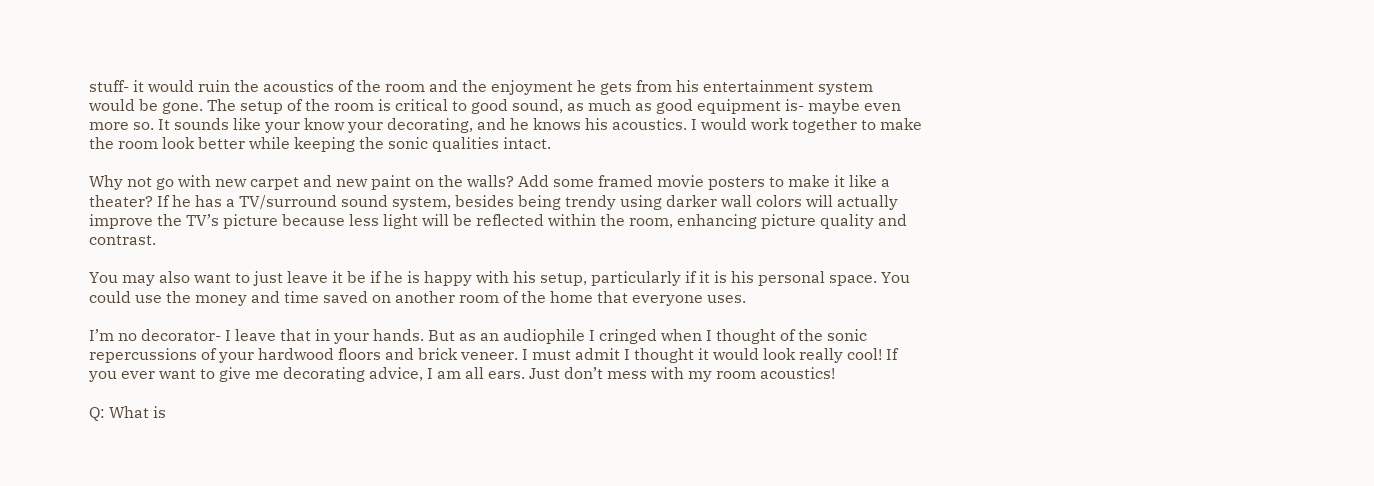stuff- it would ruin the acoustics of the room and the enjoyment he gets from his entertainment system would be gone. The setup of the room is critical to good sound, as much as good equipment is- maybe even more so. It sounds like your know your decorating, and he knows his acoustics. I would work together to make the room look better while keeping the sonic qualities intact.

Why not go with new carpet and new paint on the walls? Add some framed movie posters to make it like a theater? If he has a TV/surround sound system, besides being trendy using darker wall colors will actually improve the TV’s picture because less light will be reflected within the room, enhancing picture quality and contrast.

You may also want to just leave it be if he is happy with his setup, particularly if it is his personal space. You could use the money and time saved on another room of the home that everyone uses.

I’m no decorator- I leave that in your hands. But as an audiophile I cringed when I thought of the sonic repercussions of your hardwood floors and brick veneer. I must admit I thought it would look really cool! If you ever want to give me decorating advice, I am all ears. Just don’t mess with my room acoustics!

Q: What is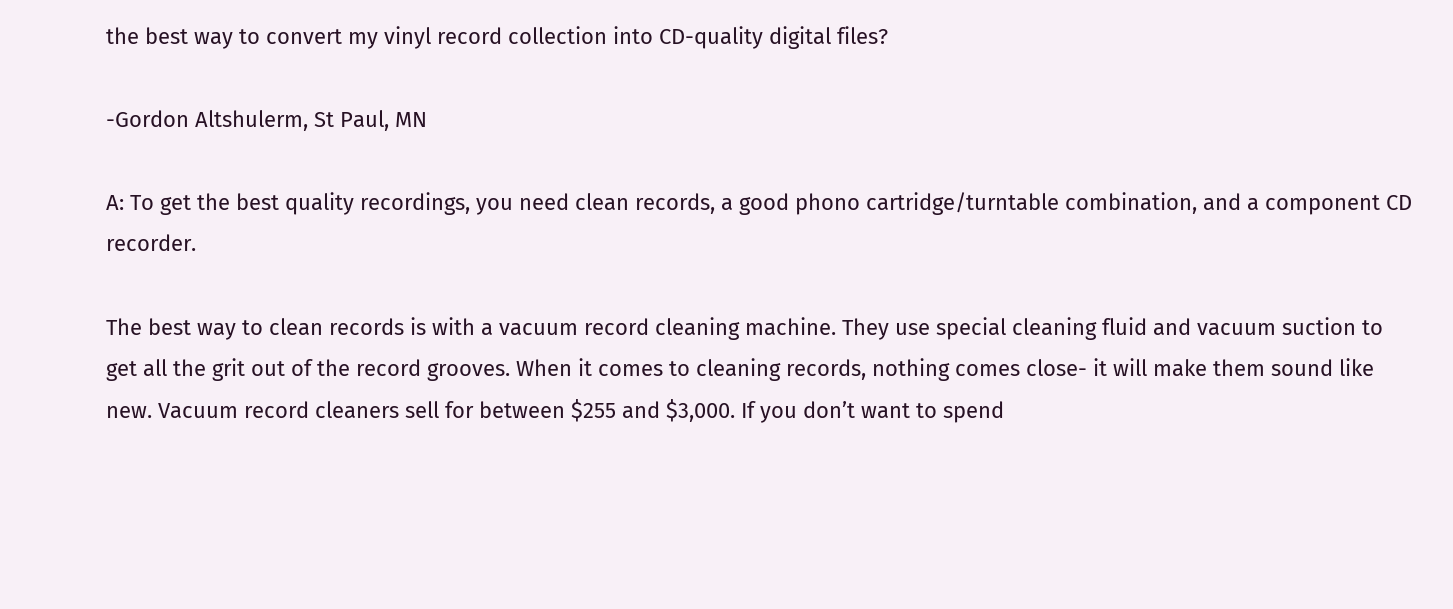the best way to convert my vinyl record collection into CD-quality digital files?

-Gordon Altshulerm, St Paul, MN

A: To get the best quality recordings, you need clean records, a good phono cartridge/turntable combination, and a component CD recorder.

The best way to clean records is with a vacuum record cleaning machine. They use special cleaning fluid and vacuum suction to get all the grit out of the record grooves. When it comes to cleaning records, nothing comes close- it will make them sound like new. Vacuum record cleaners sell for between $255 and $3,000. If you don’t want to spend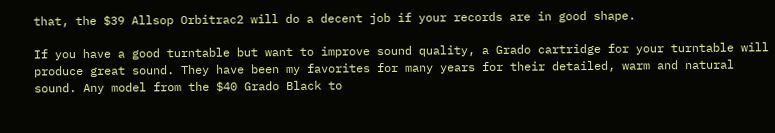that, the $39 Allsop Orbitrac2 will do a decent job if your records are in good shape.

If you have a good turntable but want to improve sound quality, a Grado cartridge for your turntable will produce great sound. They have been my favorites for many years for their detailed, warm and natural sound. Any model from the $40 Grado Black to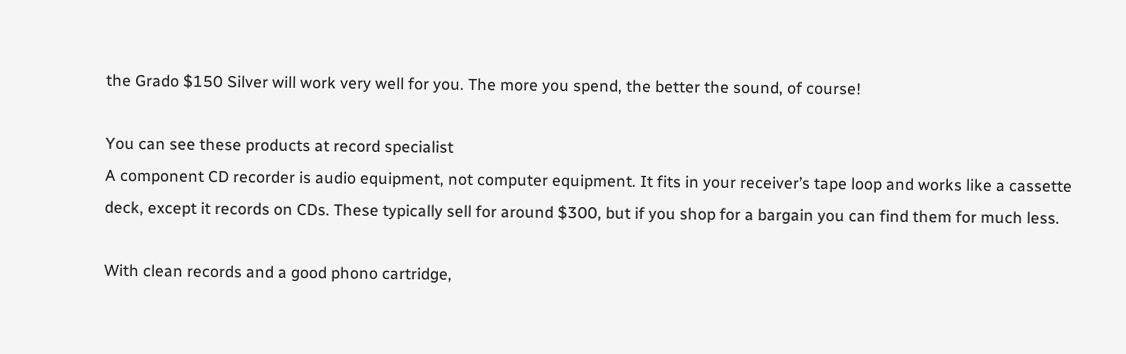the Grado $150 Silver will work very well for you. The more you spend, the better the sound, of course!

You can see these products at record specialist
A component CD recorder is audio equipment, not computer equipment. It fits in your receiver’s tape loop and works like a cassette deck, except it records on CDs. These typically sell for around $300, but if you shop for a bargain you can find them for much less.

With clean records and a good phono cartridge,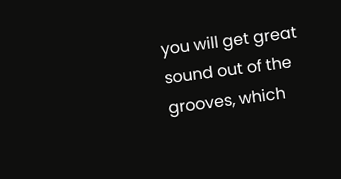you will get great sound out of the grooves, which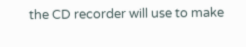the CD recorder will use to make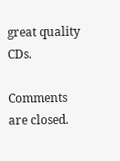great quality CDs.

Comments are closed.